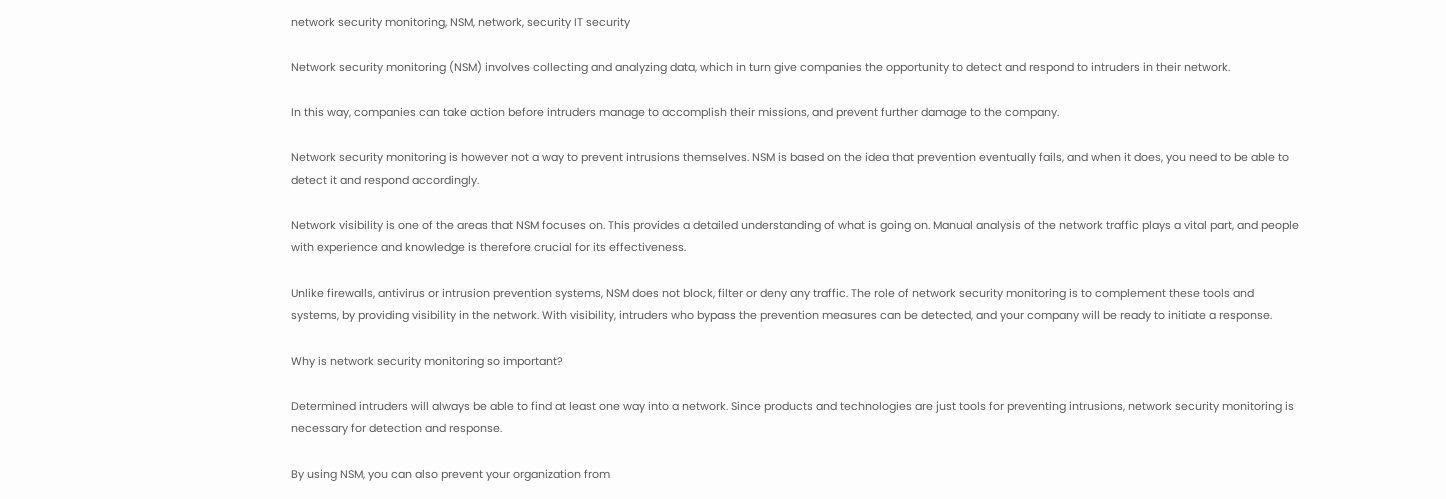network security monitoring, NSM, network, security IT security

Network security monitoring (NSM) involves collecting and analyzing data, which in turn give companies the opportunity to detect and respond to intruders in their network.

In this way, companies can take action before intruders manage to accomplish their missions, and prevent further damage to the company.

Network security monitoring is however not a way to prevent intrusions themselves. NSM is based on the idea that prevention eventually fails, and when it does, you need to be able to detect it and respond accordingly.

Network visibility is one of the areas that NSM focuses on. This provides a detailed understanding of what is going on. Manual analysis of the network traffic plays a vital part, and people with experience and knowledge is therefore crucial for its effectiveness.

Unlike firewalls, antivirus or intrusion prevention systems, NSM does not block, filter or deny any traffic. The role of network security monitoring is to complement these tools and systems, by providing visibility in the network. With visibility, intruders who bypass the prevention measures can be detected, and your company will be ready to initiate a response.

Why is network security monitoring so important?

Determined intruders will always be able to find at least one way into a network. Since products and technologies are just tools for preventing intrusions, network security monitoring is necessary for detection and response.

By using NSM, you can also prevent your organization from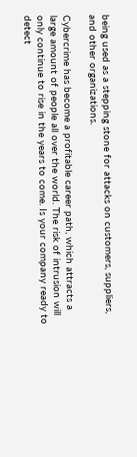being used as a stepping stone for attacks on customers, suppliers, and other organizations.

Cybercrime has become a profitable career path, which attracts a large amount of people all over the world. The risk of intrusion will only continue to rise in the years to come. Is your company ready to detect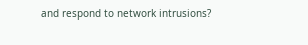and respond to network intrusions?